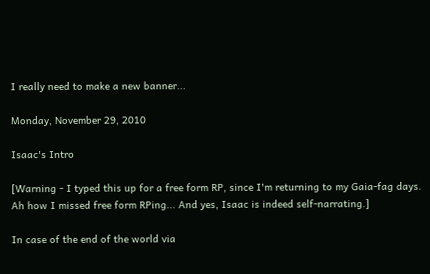I really need to make a new banner...

Monday, November 29, 2010

Isaac's Intro

[Warning - I typed this up for a free form RP, since I'm returning to my Gaia-fag days. Ah how I missed free form RPing... And yes, Isaac is indeed self-narrating.]

In case of the end of the world via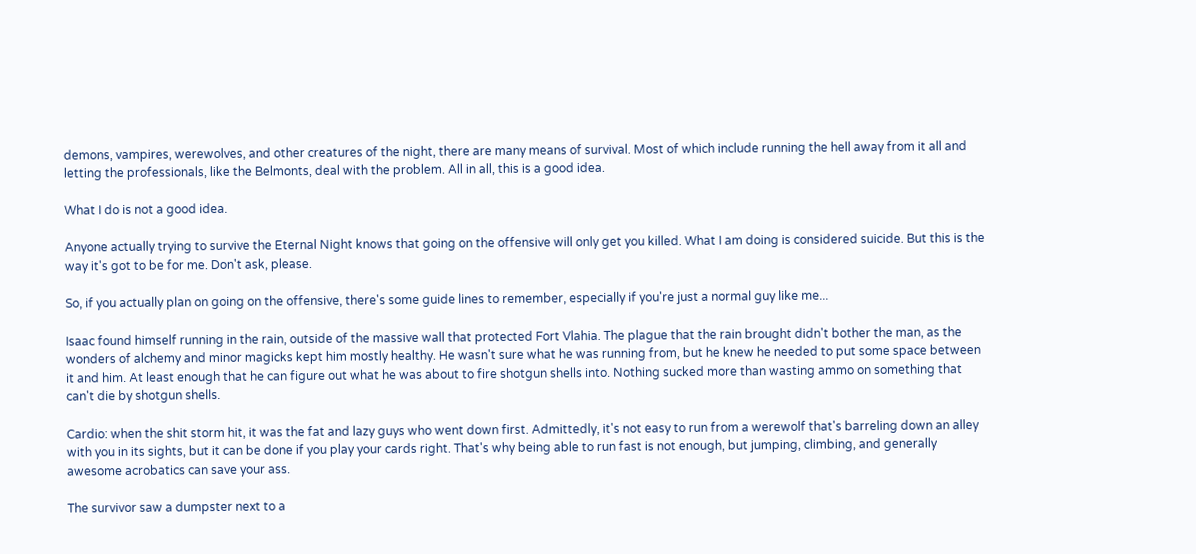demons, vampires, werewolves, and other creatures of the night, there are many means of survival. Most of which include running the hell away from it all and letting the professionals, like the Belmonts, deal with the problem. All in all, this is a good idea.

What I do is not a good idea.

Anyone actually trying to survive the Eternal Night knows that going on the offensive will only get you killed. What I am doing is considered suicide. But this is the way it's got to be for me. Don't ask, please.

So, if you actually plan on going on the offensive, there's some guide lines to remember, especially if you're just a normal guy like me...

Isaac found himself running in the rain, outside of the massive wall that protected Fort Vlahia. The plague that the rain brought didn't bother the man, as the wonders of alchemy and minor magicks kept him mostly healthy. He wasn't sure what he was running from, but he knew he needed to put some space between it and him. At least enough that he can figure out what he was about to fire shotgun shells into. Nothing sucked more than wasting ammo on something that can't die by shotgun shells.

Cardio: when the shit storm hit, it was the fat and lazy guys who went down first. Admittedly, it's not easy to run from a werewolf that's barreling down an alley with you in its sights, but it can be done if you play your cards right. That's why being able to run fast is not enough, but jumping, climbing, and generally awesome acrobatics can save your ass.

The survivor saw a dumpster next to a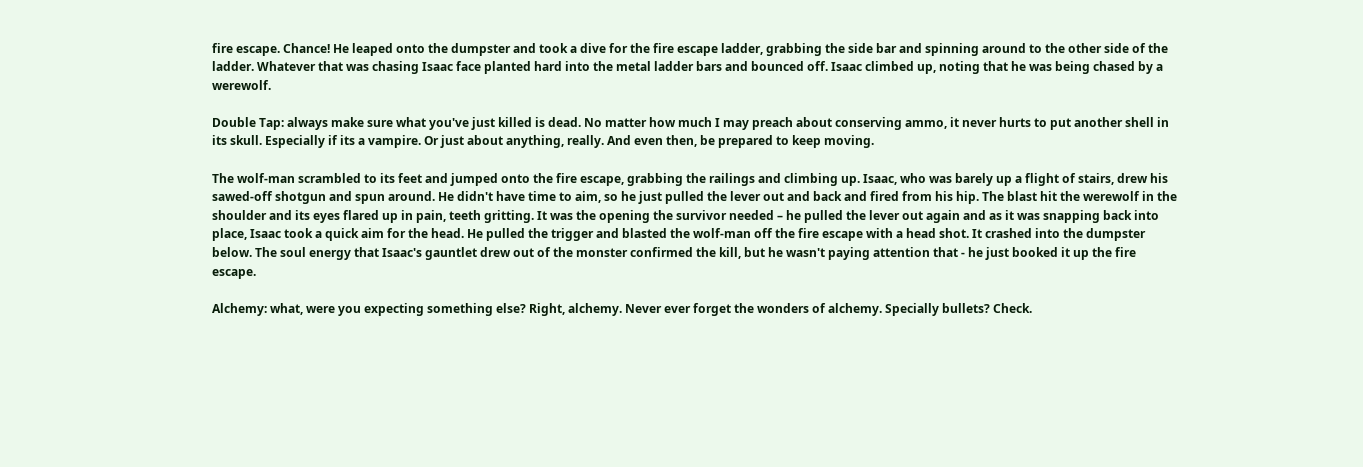fire escape. Chance! He leaped onto the dumpster and took a dive for the fire escape ladder, grabbing the side bar and spinning around to the other side of the ladder. Whatever that was chasing Isaac face planted hard into the metal ladder bars and bounced off. Isaac climbed up, noting that he was being chased by a werewolf.

Double Tap: always make sure what you've just killed is dead. No matter how much I may preach about conserving ammo, it never hurts to put another shell in its skull. Especially if its a vampire. Or just about anything, really. And even then, be prepared to keep moving.

The wolf-man scrambled to its feet and jumped onto the fire escape, grabbing the railings and climbing up. Isaac, who was barely up a flight of stairs, drew his sawed-off shotgun and spun around. He didn't have time to aim, so he just pulled the lever out and back and fired from his hip. The blast hit the werewolf in the shoulder and its eyes flared up in pain, teeth gritting. It was the opening the survivor needed – he pulled the lever out again and as it was snapping back into place, Isaac took a quick aim for the head. He pulled the trigger and blasted the wolf-man off the fire escape with a head shot. It crashed into the dumpster below. The soul energy that Isaac's gauntlet drew out of the monster confirmed the kill, but he wasn't paying attention that - he just booked it up the fire escape.

Alchemy: what, were you expecting something else? Right, alchemy. Never ever forget the wonders of alchemy. Specially bullets? Check.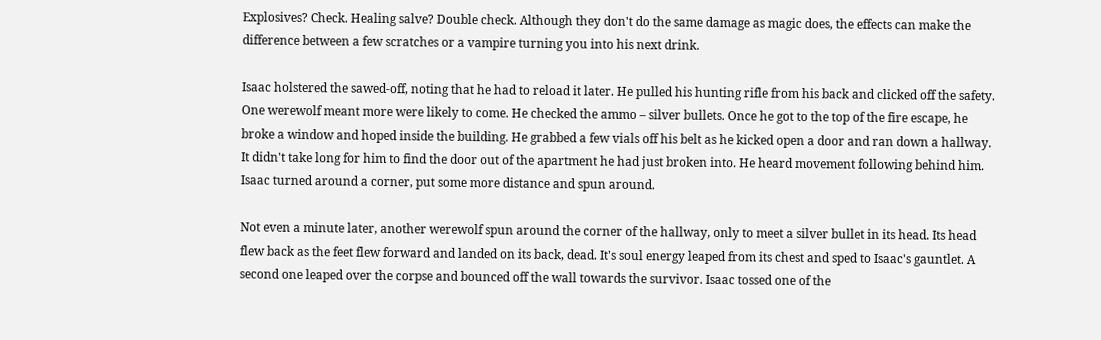Explosives? Check. Healing salve? Double check. Although they don't do the same damage as magic does, the effects can make the difference between a few scratches or a vampire turning you into his next drink.

Isaac holstered the sawed-off, noting that he had to reload it later. He pulled his hunting rifle from his back and clicked off the safety. One werewolf meant more were likely to come. He checked the ammo – silver bullets. Once he got to the top of the fire escape, he broke a window and hoped inside the building. He grabbed a few vials off his belt as he kicked open a door and ran down a hallway. It didn't take long for him to find the door out of the apartment he had just broken into. He heard movement following behind him. Isaac turned around a corner, put some more distance and spun around.

Not even a minute later, another werewolf spun around the corner of the hallway, only to meet a silver bullet in its head. Its head flew back as the feet flew forward and landed on its back, dead. It's soul energy leaped from its chest and sped to Isaac's gauntlet. A second one leaped over the corpse and bounced off the wall towards the survivor. Isaac tossed one of the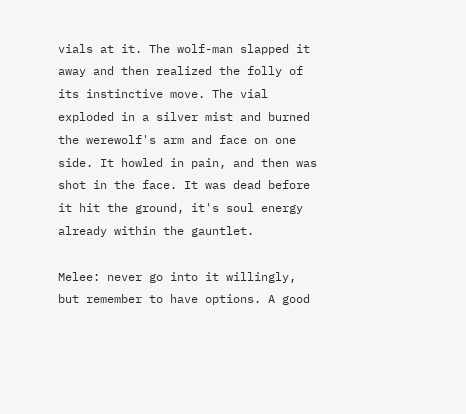vials at it. The wolf-man slapped it away and then realized the folly of its instinctive move. The vial exploded in a silver mist and burned the werewolf's arm and face on one side. It howled in pain, and then was shot in the face. It was dead before it hit the ground, it's soul energy already within the gauntlet.

Melee: never go into it willingly, but remember to have options. A good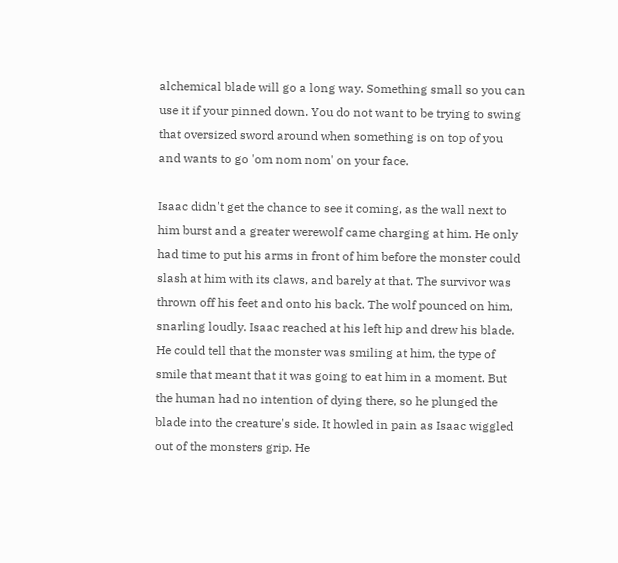alchemical blade will go a long way. Something small so you can use it if your pinned down. You do not want to be trying to swing that oversized sword around when something is on top of you and wants to go 'om nom nom' on your face.

Isaac didn't get the chance to see it coming, as the wall next to him burst and a greater werewolf came charging at him. He only had time to put his arms in front of him before the monster could slash at him with its claws, and barely at that. The survivor was thrown off his feet and onto his back. The wolf pounced on him, snarling loudly. Isaac reached at his left hip and drew his blade. He could tell that the monster was smiling at him, the type of smile that meant that it was going to eat him in a moment. But the human had no intention of dying there, so he plunged the blade into the creature's side. It howled in pain as Isaac wiggled out of the monsters grip. He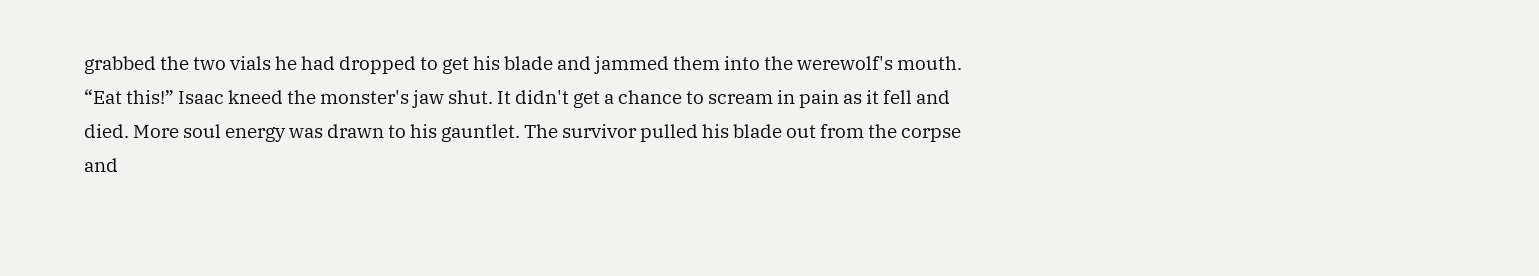grabbed the two vials he had dropped to get his blade and jammed them into the werewolf's mouth. “Eat this!” Isaac kneed the monster's jaw shut. It didn't get a chance to scream in pain as it fell and died. More soul energy was drawn to his gauntlet. The survivor pulled his blade out from the corpse and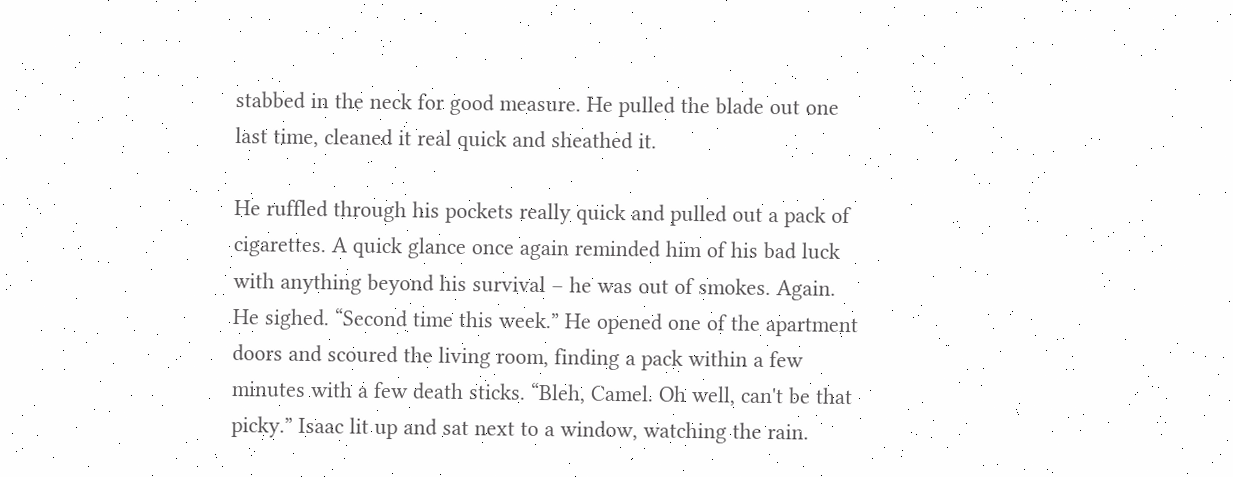stabbed in the neck for good measure. He pulled the blade out one last time, cleaned it real quick and sheathed it.

He ruffled through his pockets really quick and pulled out a pack of cigarettes. A quick glance once again reminded him of his bad luck with anything beyond his survival – he was out of smokes. Again. He sighed. “Second time this week.” He opened one of the apartment doors and scoured the living room, finding a pack within a few minutes with a few death sticks. “Bleh, Camel. Oh well, can't be that picky.” Isaac lit up and sat next to a window, watching the rain.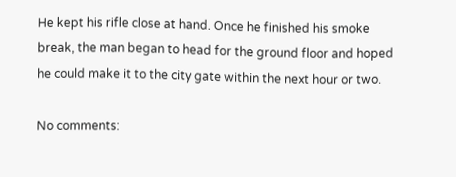He kept his rifle close at hand. Once he finished his smoke break, the man began to head for the ground floor and hoped he could make it to the city gate within the next hour or two.

No comments: